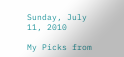Sunday, July 11, 2010

My Picks from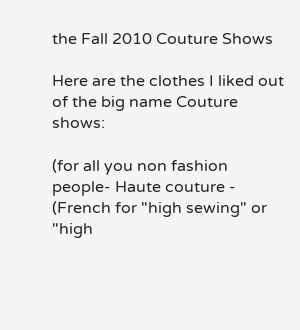the Fall 2010 Couture Shows

Here are the clothes I liked out of the big name Couture shows:

(for all you non fashion people- Haute couture - (French for "high sewing" or "high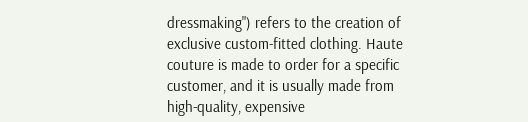dressmaking") refers to the creation of exclusive custom-fitted clothing. Haute couture is made to order for a specific customer, and it is usually made from high-quality, expensive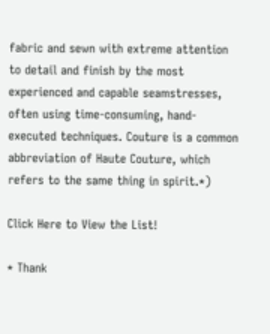fabric and sewn with extreme attention to detail and finish by the most experienced and capable seamstresses, often using time-consuming, hand-executed techniques. Couture is a common abbreviation of Haute Couture, which refers to the same thing in spirit.*)

Click Here to View the List!

* Thank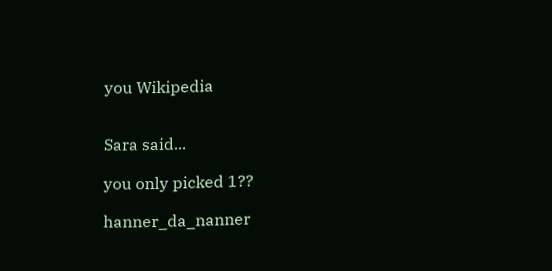you Wikipedia


Sara said...

you only picked 1??

hanner_da_nanner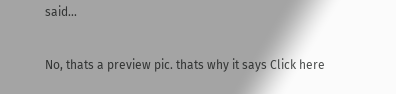said...

No, thats a preview pic. thats why it says Click here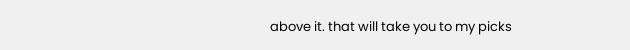above it. that will take you to my picks